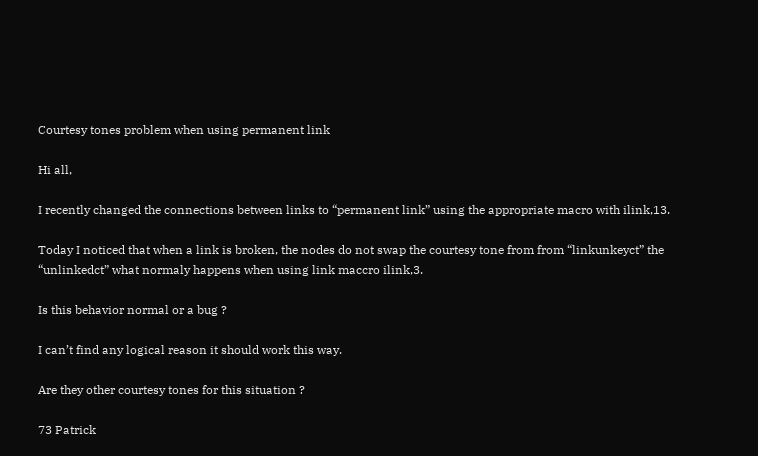Courtesy tones problem when using permanent link

Hi all,

I recently changed the connections between links to “permanent link” using the appropriate macro with ilink,13.

Today I noticed that when a link is broken, the nodes do not swap the courtesy tone from from “linkunkeyct” the “unlinkedct” what normaly happens when using link maccro ilink,3.

Is this behavior normal or a bug ?

I can’t find any logical reason it should work this way.

Are they other courtesy tones for this situation ?

73 Patrick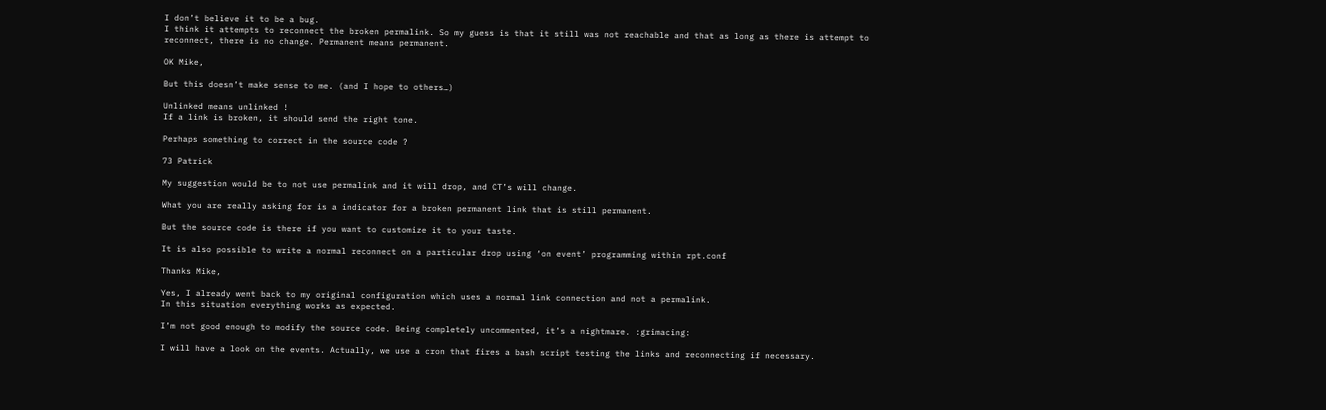I don’t believe it to be a bug.
I think it attempts to reconnect the broken permalink. So my guess is that it still was not reachable and that as long as there is attempt to reconnect, there is no change. Permanent means permanent.

OK Mike,

But this doesn’t make sense to me. (and I hope to others…)

Unlinked means unlinked !
If a link is broken, it should send the right tone.

Perhaps something to correct in the source code ?

73 Patrick

My suggestion would be to not use permalink and it will drop, and CT’s will change.

What you are really asking for is a indicator for a broken permanent link that is still permanent.

But the source code is there if you want to customize it to your taste.

It is also possible to write a normal reconnect on a particular drop using ‘on event’ programming within rpt.conf

Thanks Mike,

Yes, I already went back to my original configuration which uses a normal link connection and not a permalink.
In this situation everything works as expected.

I’m not good enough to modify the source code. Being completely uncommented, it’s a nightmare. :grimacing:

I will have a look on the events. Actually, we use a cron that fires a bash script testing the links and reconnecting if necessary.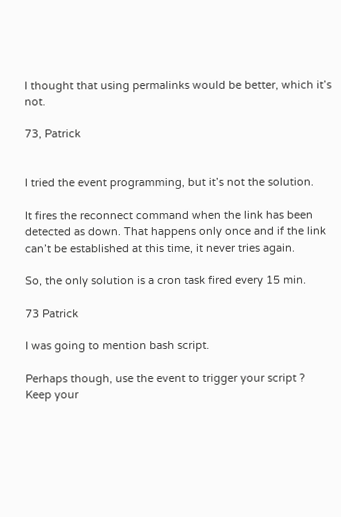I thought that using permalinks would be better, which it’s not.

73, Patrick


I tried the event programming, but it’s not the solution.

It fires the reconnect command when the link has been detected as down. That happens only once and if the link can’t be established at this time, it never tries again.

So, the only solution is a cron task fired every 15 min.

73 Patrick

I was going to mention bash script.

Perhaps though, use the event to trigger your script ?
Keep your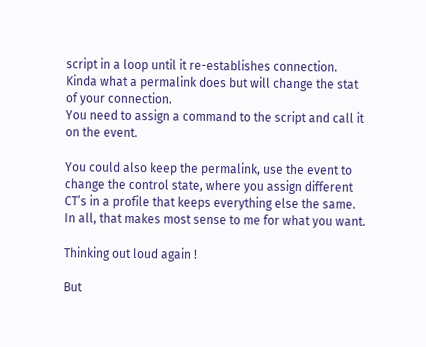script in a loop until it re-establishes connection.
Kinda what a permalink does but will change the stat of your connection.
You need to assign a command to the script and call it on the event.

You could also keep the permalink, use the event to change the control state, where you assign different CT’s in a profile that keeps everything else the same.
In all, that makes most sense to me for what you want.

Thinking out loud again !

But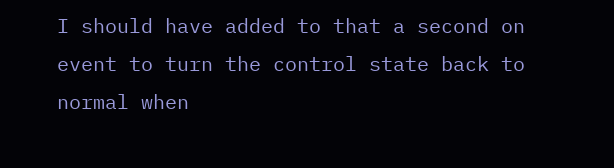I should have added to that a second on event to turn the control state back to normal when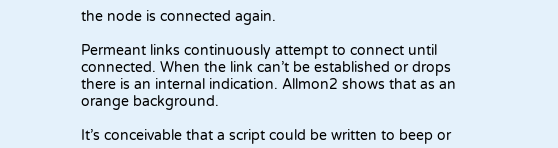the node is connected again.

Permeant links continuously attempt to connect until connected. When the link can’t be established or drops there is an internal indication. Allmon2 shows that as an orange background.

It’s conceivable that a script could be written to beep or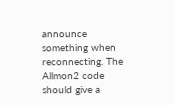announce something when reconnecting. The Allmon2 code should give a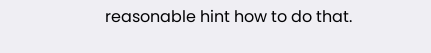reasonable hint how to do that.